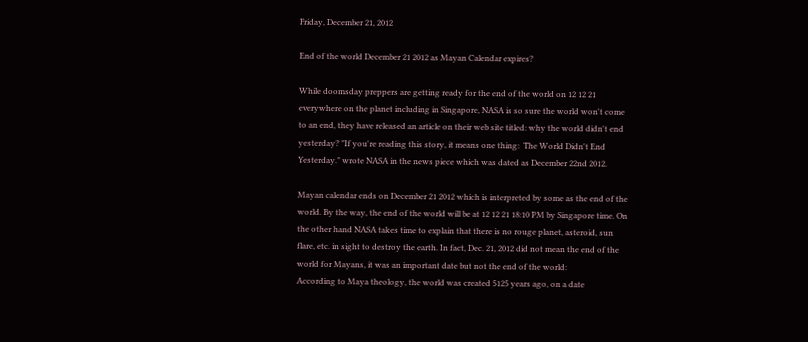Friday, December 21, 2012

End of the world December 21 2012 as Mayan Calendar expires?

While doomsday preppers are getting ready for the end of the world on 12 12 21 everywhere on the planet including in Singapore, NASA is so sure the world won't come to an end, they have released an article on their web site titled: why the world didn't end yesterday? "If you're reading this story, it means one thing:  The World Didn't End Yesterday." wrote NASA in the news piece which was dated as December 22nd 2012.

Mayan calendar ends on December 21 2012 which is interpreted by some as the end of the world. By the way, the end of the world will be at 12 12 21 18:10 PM by Singapore time. On the other hand NASA takes time to explain that there is no rouge planet, asteroid, sun flare, etc. in sight to destroy the earth. In fact, Dec. 21, 2012 did not mean the end of the world for Mayans, it was an important date but not the end of the world:
According to Maya theology, the world was created 5125 years ago, on a date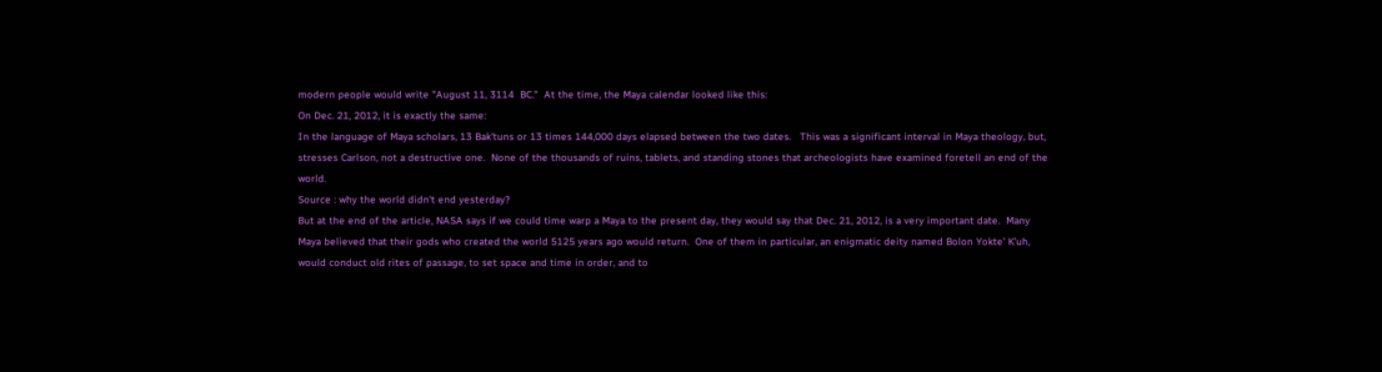modern people would write "August 11, 3114  BC."  At the time, the Maya calendar looked like this:
On Dec. 21, 2012, it is exactly the same:
In the language of Maya scholars, 13 Bak'tuns or 13 times 144,000 days elapsed between the two dates.   This was a significant interval in Maya theology, but, stresses Carlson, not a destructive one.  None of the thousands of ruins, tablets, and standing stones that archeologists have examined foretell an end of the world.
Source : why the world didn't end yesterday?
But at the end of the article, NASA says if we could time warp a Maya to the present day, they would say that Dec. 21, 2012, is a very important date.  Many Maya believed that their gods who created the world 5125 years ago would return.  One of them in particular, an enigmatic deity named Bolon Yokte' K'uh, would conduct old rites of passage, to set space and time in order, and to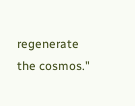regenerate the cosmos."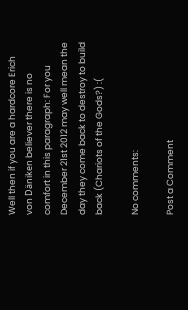Well then if you are a hardcore Erich von Däniken believer there is no comfort in this paragraph: For you December 21st 2012 may well mean the day they come back to destroy to build back (Chariots of the Gods?) :(

No comments:

Post a Comment